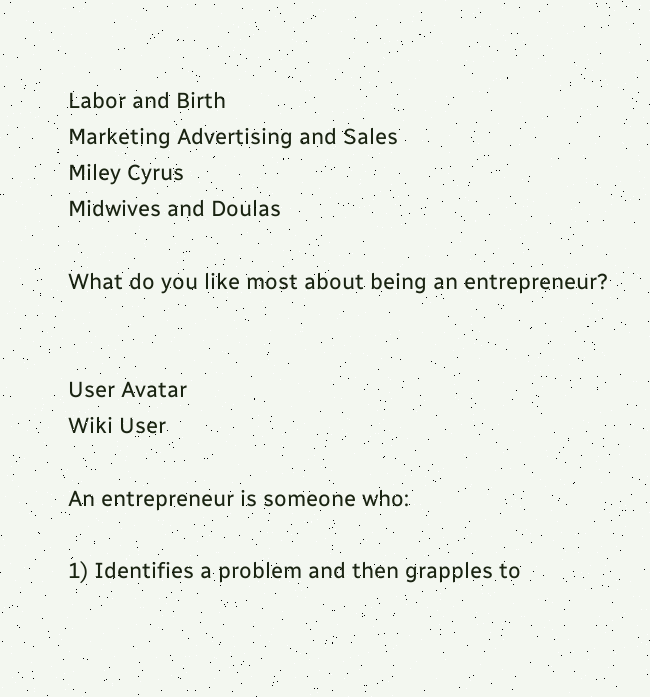Labor and Birth
Marketing Advertising and Sales
Miley Cyrus
Midwives and Doulas

What do you like most about being an entrepreneur?


User Avatar
Wiki User

An entrepreneur is someone who:

1) Identifies a problem and then grapples to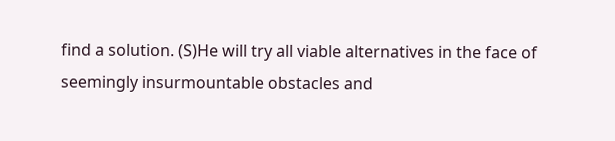find a solution. (S)He will try all viable alternatives in the face of seemingly insurmountable obstacles and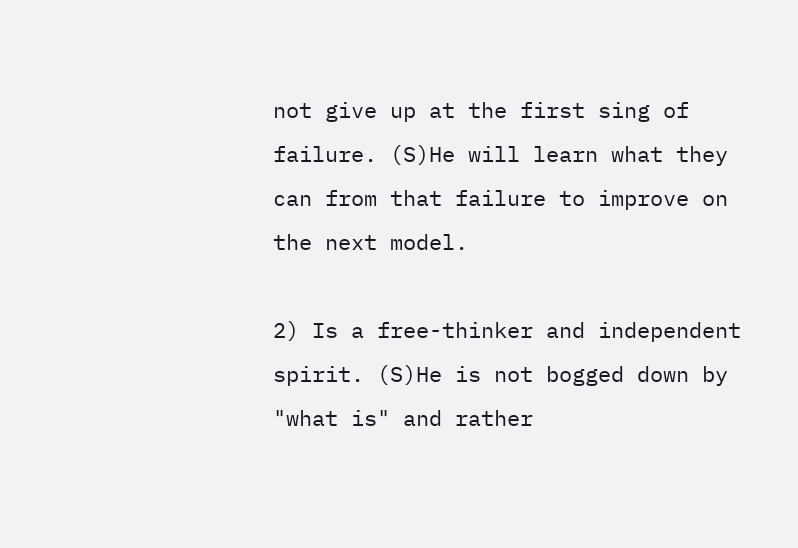not give up at the first sing of failure. (S)He will learn what they can from that failure to improve on the next model.

2) Is a free-thinker and independent spirit. (S)He is not bogged down by "what is" and rather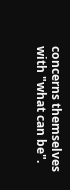concerns themselves with "what can be".